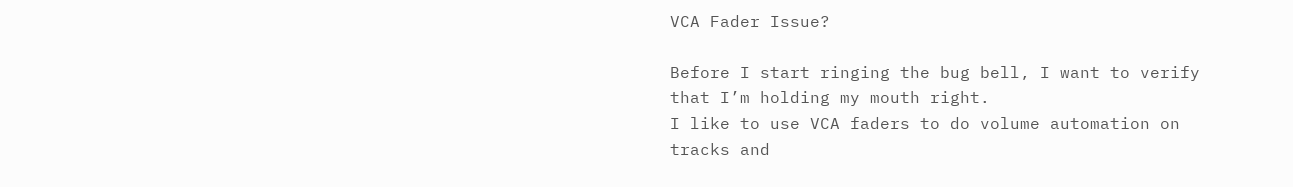VCA Fader Issue?

Before I start ringing the bug bell, I want to verify that I’m holding my mouth right.
I like to use VCA faders to do volume automation on tracks and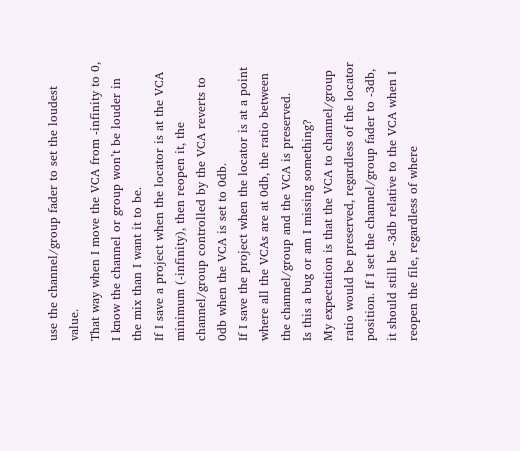use the channel/group fader to set the loudest value.
That way when I move the VCA from -infinity to 0, I know the channel or group won’t be louder in the mix than I want it to be.
If I save a project when the locator is at the VCA minimum (-infinity), then reopen it, the channel/group controlled by the VCA reverts to 0db when the VCA is set to 0db.
If I save the project when the locator is at a point where all the VCAs are at 0db, the ratio between the channel/group and the VCA is preserved.
Is this a bug or am I missing something?
My expectation is that the VCA to channel/group ratio would be preserved, regardless of the locator position. If I set the channel/group fader to -3db, it should still be -3db relative to the VCA when I reopen the file, regardless of where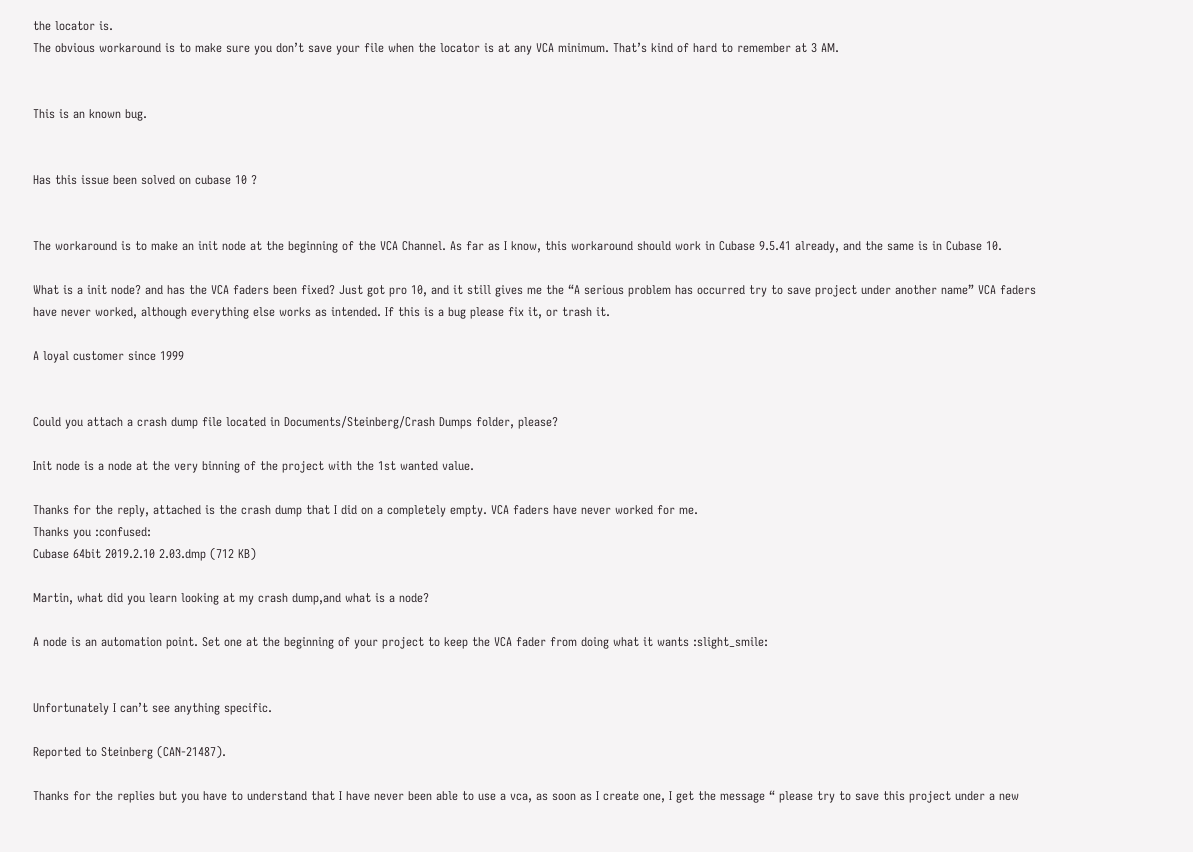the locator is.
The obvious workaround is to make sure you don’t save your file when the locator is at any VCA minimum. That’s kind of hard to remember at 3 AM.


This is an known bug.


Has this issue been solved on cubase 10 ?


The workaround is to make an init node at the beginning of the VCA Channel. As far as I know, this workaround should work in Cubase 9.5.41 already, and the same is in Cubase 10.

What is a init node? and has the VCA faders been fixed? Just got pro 10, and it still gives me the “A serious problem has occurred try to save project under another name” VCA faders have never worked, although everything else works as intended. If this is a bug please fix it, or trash it.

A loyal customer since 1999


Could you attach a crash dump file located in Documents/Steinberg/Crash Dumps folder, please?

Init node is a node at the very binning of the project with the 1st wanted value.

Thanks for the reply, attached is the crash dump that I did on a completely empty. VCA faders have never worked for me.
Thanks you :confused:
Cubase 64bit 2019.2.10 2.03.dmp (712 KB)

Martin, what did you learn looking at my crash dump,and what is a node?

A node is an automation point. Set one at the beginning of your project to keep the VCA fader from doing what it wants :slight_smile:


Unfortunately I can’t see anything specific.

Reported to Steinberg (CAN-21487).

Thanks for the replies but you have to understand that I have never been able to use a vca, as soon as I create one, I get the message “ please try to save this project under a new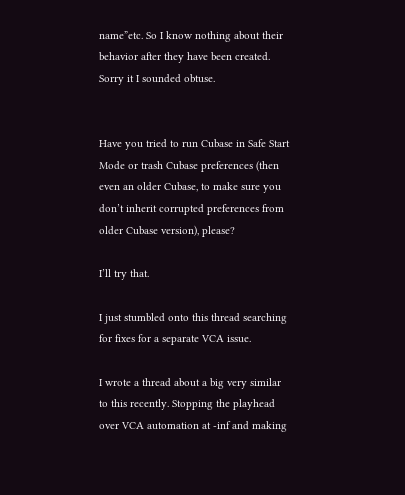name”etc. So I know nothing about their behavior after they have been created. Sorry it I sounded obtuse.


Have you tried to run Cubase in Safe Start Mode or trash Cubase preferences (then even an older Cubase, to make sure you don’t inherit corrupted preferences from older Cubase version), please?

I’ll try that.

I just stumbled onto this thread searching for fixes for a separate VCA issue.

I wrote a thread about a big very similar to this recently. Stopping the playhead over VCA automation at -inf and making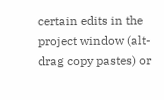certain edits in the project window (alt-drag copy pastes) or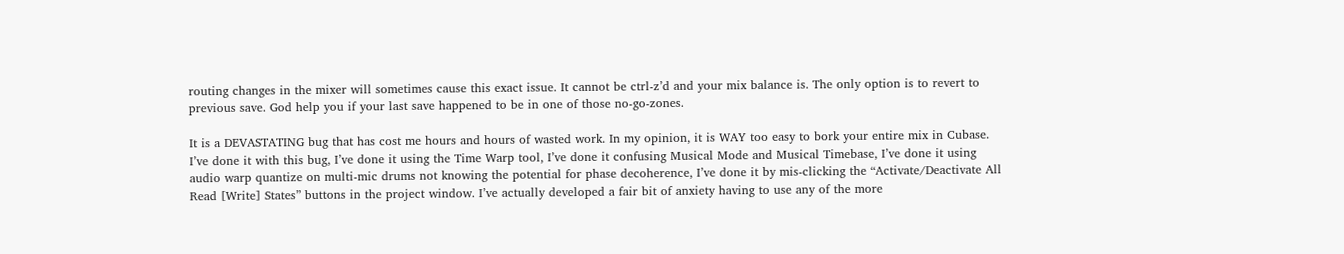routing changes in the mixer will sometimes cause this exact issue. It cannot be ctrl-z’d and your mix balance is. The only option is to revert to previous save. God help you if your last save happened to be in one of those no-go-zones.

It is a DEVASTATING bug that has cost me hours and hours of wasted work. In my opinion, it is WAY too easy to bork your entire mix in Cubase. I’ve done it with this bug, I’ve done it using the Time Warp tool, I’ve done it confusing Musical Mode and Musical Timebase, I’ve done it using audio warp quantize on multi-mic drums not knowing the potential for phase decoherence, I’ve done it by mis-clicking the “Activate/Deactivate All Read [Write] States” buttons in the project window. I’ve actually developed a fair bit of anxiety having to use any of the more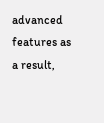advanced features as a result,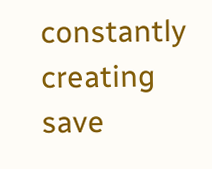constantly creating save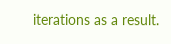iterations as a result.